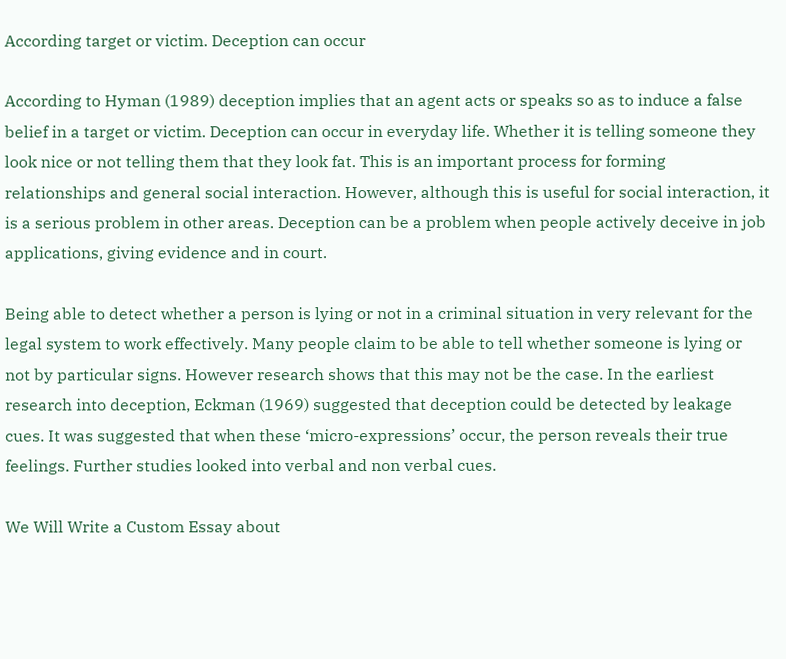According target or victim. Deception can occur

According to Hyman (1989) deception implies that an agent acts or speaks so as to induce a false belief in a target or victim. Deception can occur in everyday life. Whether it is telling someone they look nice or not telling them that they look fat. This is an important process for forming relationships and general social interaction. However, although this is useful for social interaction, it is a serious problem in other areas. Deception can be a problem when people actively deceive in job applications, giving evidence and in court.

Being able to detect whether a person is lying or not in a criminal situation in very relevant for the legal system to work effectively. Many people claim to be able to tell whether someone is lying or not by particular signs. However research shows that this may not be the case. In the earliest research into deception, Eckman (1969) suggested that deception could be detected by leakage cues. It was suggested that when these ‘micro-expressions’ occur, the person reveals their true feelings. Further studies looked into verbal and non verbal cues.

We Will Write a Custom Essay about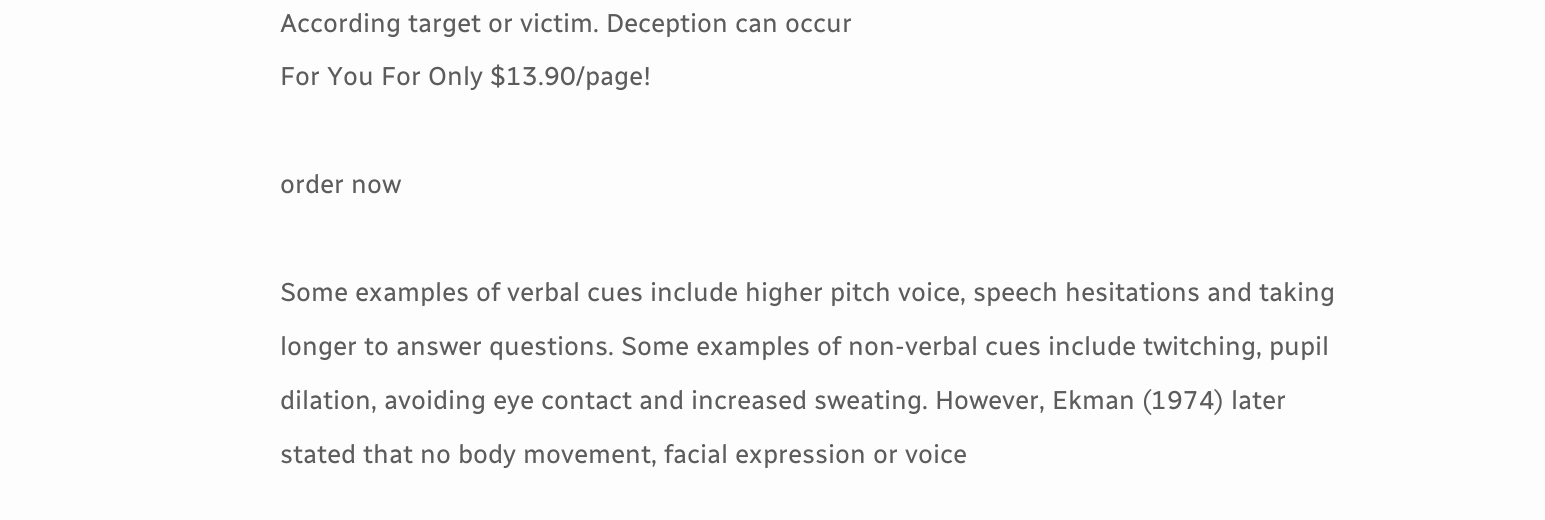According target or victim. Deception can occur
For You For Only $13.90/page!

order now

Some examples of verbal cues include higher pitch voice, speech hesitations and taking longer to answer questions. Some examples of non-verbal cues include twitching, pupil dilation, avoiding eye contact and increased sweating. However, Ekman (1974) later stated that no body movement, facial expression or voice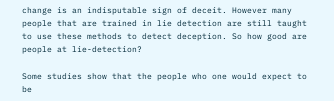change is an indisputable sign of deceit. However many people that are trained in lie detection are still taught to use these methods to detect deception. So how good are people at lie-detection?

Some studies show that the people who one would expect to be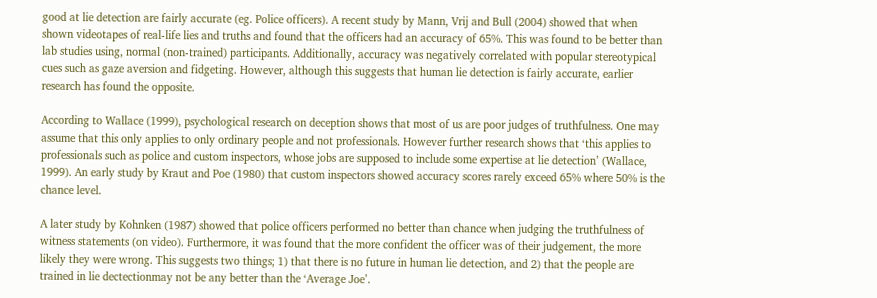good at lie detection are fairly accurate (eg. Police officers). A recent study by Mann, Vrij and Bull (2004) showed that when shown videotapes of real-life lies and truths and found that the officers had an accuracy of 65%. This was found to be better than lab studies using, normal (non-trained) participants. Additionally, accuracy was negatively correlated with popular stereotypical cues such as gaze aversion and fidgeting. However, although this suggests that human lie detection is fairly accurate, earlier research has found the opposite.

According to Wallace (1999), psychological research on deception shows that most of us are poor judges of truthfulness. One may assume that this only applies to only ordinary people and not professionals. However further research shows that ‘this applies to professionals such as police and custom inspectors, whose jobs are supposed to include some expertise at lie detection’ (Wallace, 1999). An early study by Kraut and Poe (1980) that custom inspectors showed accuracy scores rarely exceed 65% where 50% is the chance level.

A later study by Kohnken (1987) showed that police officers performed no better than chance when judging the truthfulness of witness statements (on video). Furthermore, it was found that the more confident the officer was of their judgement, the more likely they were wrong. This suggests two things; 1) that there is no future in human lie detection, and 2) that the people are trained in lie dectectionmay not be any better than the ‘Average Joe’.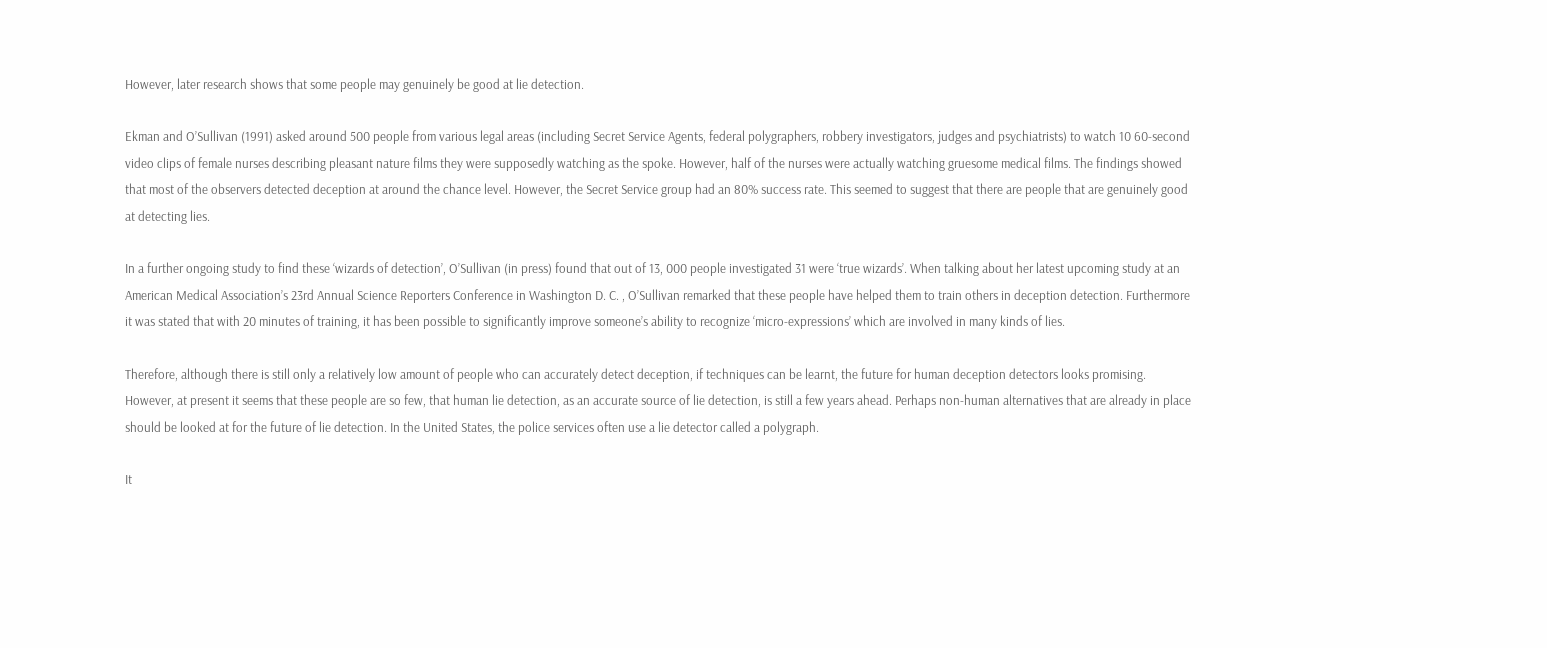However, later research shows that some people may genuinely be good at lie detection.

Ekman and O’Sullivan (1991) asked around 500 people from various legal areas (including Secret Service Agents, federal polygraphers, robbery investigators, judges and psychiatrists) to watch 10 60-second video clips of female nurses describing pleasant nature films they were supposedly watching as the spoke. However, half of the nurses were actually watching gruesome medical films. The findings showed that most of the observers detected deception at around the chance level. However, the Secret Service group had an 80% success rate. This seemed to suggest that there are people that are genuinely good at detecting lies.

In a further ongoing study to find these ‘wizards of detection’, O’Sullivan (in press) found that out of 13, 000 people investigated 31 were ‘true wizards’. When talking about her latest upcoming study at an American Medical Association’s 23rd Annual Science Reporters Conference in Washington D. C. , O’Sullivan remarked that these people have helped them to train others in deception detection. Furthermore it was stated that with 20 minutes of training, it has been possible to significantly improve someone’s ability to recognize ‘micro-expressions’ which are involved in many kinds of lies.

Therefore, although there is still only a relatively low amount of people who can accurately detect deception, if techniques can be learnt, the future for human deception detectors looks promising. However, at present it seems that these people are so few, that human lie detection, as an accurate source of lie detection, is still a few years ahead. Perhaps non-human alternatives that are already in place should be looked at for the future of lie detection. In the United States, the police services often use a lie detector called a polygraph.

It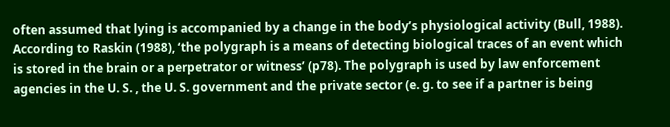often assumed that lying is accompanied by a change in the body’s physiological activity (Bull, 1988). According to Raskin (1988), ‘the polygraph is a means of detecting biological traces of an event which is stored in the brain or a perpetrator or witness’ (p78). The polygraph is used by law enforcement agencies in the U. S. , the U. S. government and the private sector (e. g. to see if a partner is being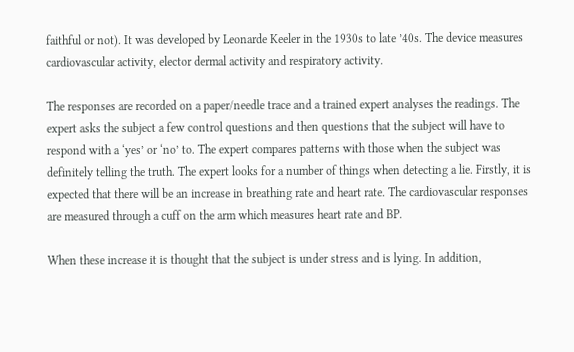faithful or not). It was developed by Leonarde Keeler in the 1930s to late ’40s. The device measures cardiovascular activity, elector dermal activity and respiratory activity.

The responses are recorded on a paper/needle trace and a trained expert analyses the readings. The expert asks the subject a few control questions and then questions that the subject will have to respond with a ‘yes’ or ‘no’ to. The expert compares patterns with those when the subject was definitely telling the truth. The expert looks for a number of things when detecting a lie. Firstly, it is expected that there will be an increase in breathing rate and heart rate. The cardiovascular responses are measured through a cuff on the arm which measures heart rate and BP.

When these increase it is thought that the subject is under stress and is lying. In addition,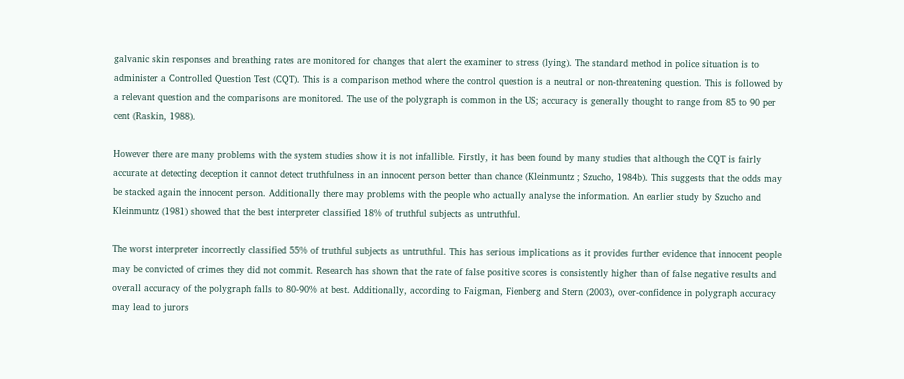galvanic skin responses and breathing rates are monitored for changes that alert the examiner to stress (lying). The standard method in police situation is to administer a Controlled Question Test (CQT). This is a comparison method where the control question is a neutral or non-threatening question. This is followed by a relevant question and the comparisons are monitored. The use of the polygraph is common in the US; accuracy is generally thought to range from 85 to 90 per cent (Raskin, 1988).

However there are many problems with the system studies show it is not infallible. Firstly, it has been found by many studies that although the CQT is fairly accurate at detecting deception it cannot detect truthfulness in an innocent person better than chance (Kleinmuntz ; Szucho, 1984b). This suggests that the odds may be stacked again the innocent person. Additionally there may problems with the people who actually analyse the information. An earlier study by Szucho and Kleinmuntz (1981) showed that the best interpreter classified 18% of truthful subjects as untruthful.

The worst interpreter incorrectly classified 55% of truthful subjects as untruthful. This has serious implications as it provides further evidence that innocent people may be convicted of crimes they did not commit. Research has shown that the rate of false positive scores is consistently higher than of false negative results and overall accuracy of the polygraph falls to 80-90% at best. Additionally, according to Faigman, Fienberg and Stern (2003), over-confidence in polygraph accuracy may lead to jurors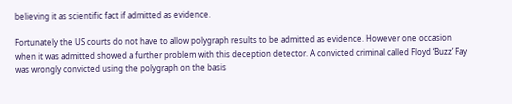believing it as scientific fact if admitted as evidence.

Fortunately the US courts do not have to allow polygraph results to be admitted as evidence. However one occasion when it was admitted showed a further problem with this deception detector. A convicted criminal called Floyd ‘Buzz’ Fay was wrongly convicted using the polygraph on the basis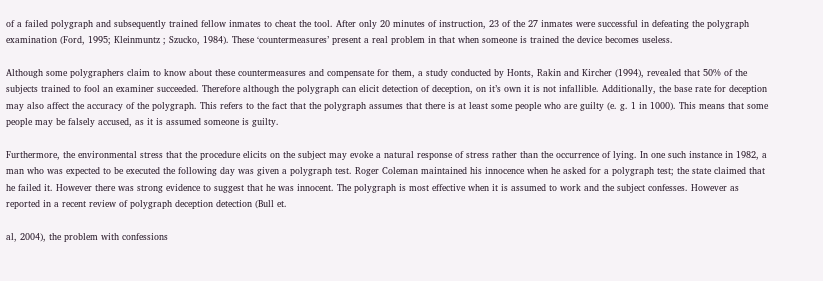of a failed polygraph and subsequently trained fellow inmates to cheat the tool. After only 20 minutes of instruction, 23 of the 27 inmates were successful in defeating the polygraph examination (Ford, 1995; Kleinmuntz ; Szucko, 1984). These ‘countermeasures’ present a real problem in that when someone is trained the device becomes useless.

Although some polygraphers claim to know about these countermeasures and compensate for them, a study conducted by Honts, Rakin and Kircher (1994), revealed that 50% of the subjects trained to fool an examiner succeeded. Therefore although the polygraph can elicit detection of deception, on it’s own it is not infallible. Additionally, the base rate for deception may also affect the accuracy of the polygraph. This refers to the fact that the polygraph assumes that there is at least some people who are guilty (e. g. 1 in 1000). This means that some people may be falsely accused, as it is assumed someone is guilty.

Furthermore, the environmental stress that the procedure elicits on the subject may evoke a natural response of stress rather than the occurrence of lying. In one such instance in 1982, a man who was expected to be executed the following day was given a polygraph test. Roger Coleman maintained his innocence when he asked for a polygraph test; the state claimed that he failed it. However there was strong evidence to suggest that he was innocent. The polygraph is most effective when it is assumed to work and the subject confesses. However as reported in a recent review of polygraph deception detection (Bull et.

al, 2004), the problem with confessions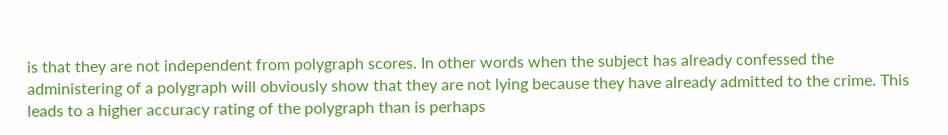is that they are not independent from polygraph scores. In other words when the subject has already confessed the administering of a polygraph will obviously show that they are not lying because they have already admitted to the crime. This leads to a higher accuracy rating of the polygraph than is perhaps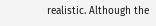realistic. Although the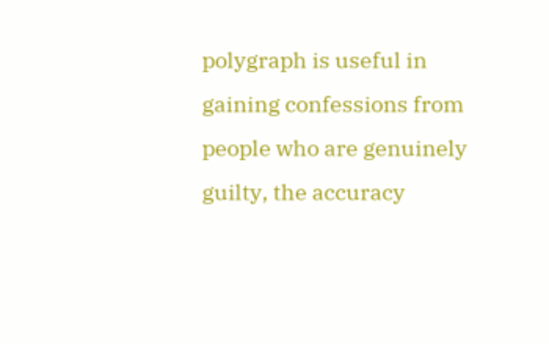polygraph is useful in gaining confessions from people who are genuinely guilty, the accuracy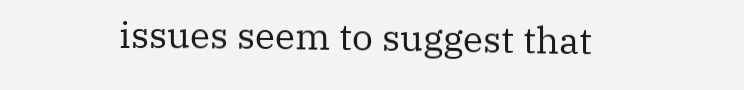issues seem to suggest that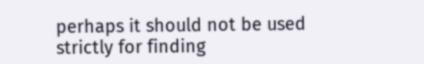perhaps it should not be used strictly for finding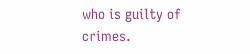who is guilty of crimes.